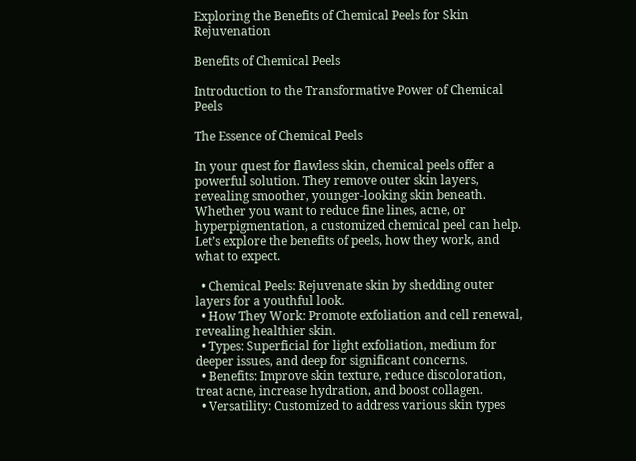Exploring the Benefits of Chemical Peels for Skin Rejuvenation

Benefits of Chemical Peels

Introduction to the Transformative Power of Chemical Peels

The Essence of Chemical Peels

In your quest for flawless skin, chemical peels offer a powerful solution. They remove outer skin layers, revealing smoother, younger-looking skin beneath. Whether you want to reduce fine lines, acne, or hyperpigmentation, a customized chemical peel can help. Let’s explore the benefits of peels, how they work, and what to expect.

  • Chemical Peels: Rejuvenate skin by shedding outer layers for a youthful look.
  • How They Work: Promote exfoliation and cell renewal, revealing healthier skin.
  • Types: Superficial for light exfoliation, medium for deeper issues, and deep for significant concerns.
  • Benefits: Improve skin texture, reduce discoloration, treat acne, increase hydration, and boost collagen.
  • Versatility: Customized to address various skin types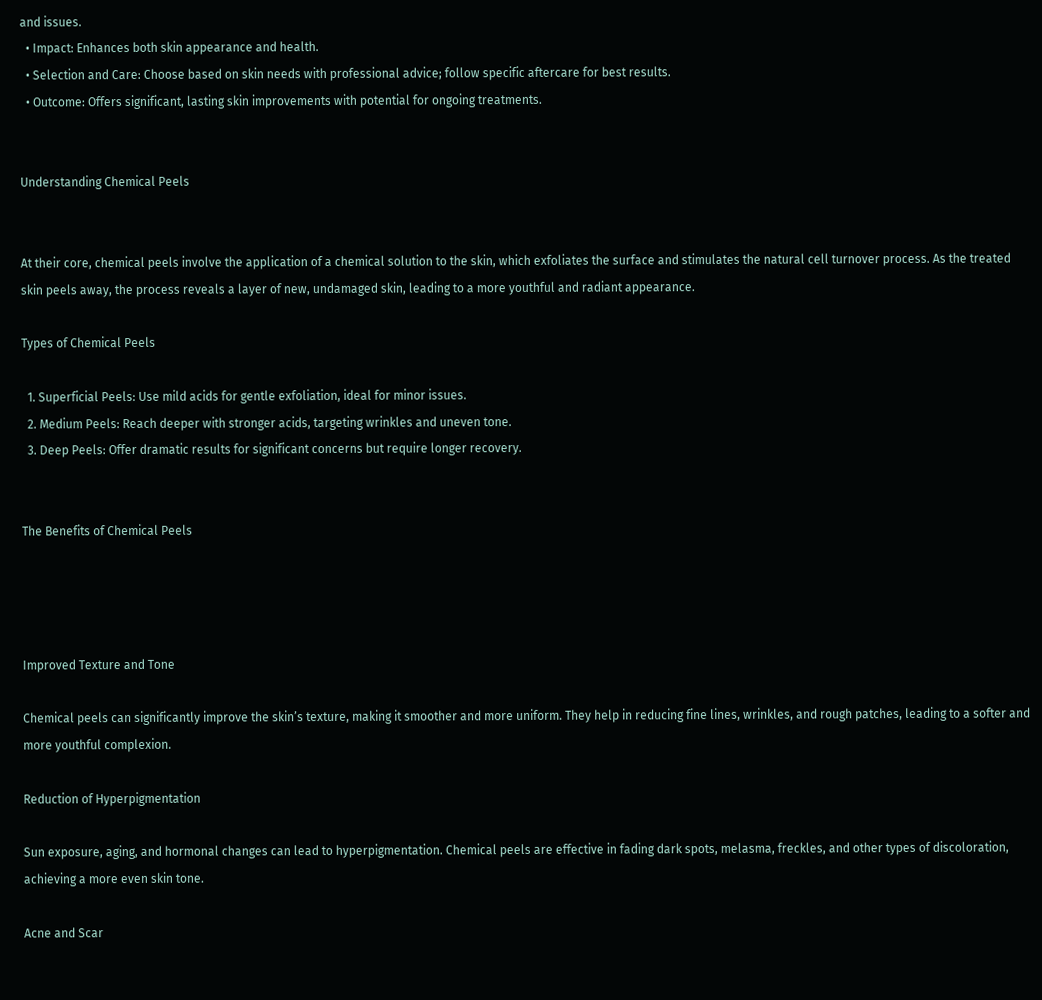and issues.
  • Impact: Enhances both skin appearance and health.
  • Selection and Care: Choose based on skin needs with professional advice; follow specific aftercare for best results.
  • Outcome: Offers significant, lasting skin improvements with potential for ongoing treatments.


Understanding Chemical Peels


At their core, chemical peels involve the application of a chemical solution to the skin, which exfoliates the surface and stimulates the natural cell turnover process. As the treated skin peels away, the process reveals a layer of new, undamaged skin, leading to a more youthful and radiant appearance.

Types of Chemical Peels

  1. Superficial Peels: Use mild acids for gentle exfoliation, ideal for minor issues.
  2. Medium Peels: Reach deeper with stronger acids, targeting wrinkles and uneven tone.
  3. Deep Peels: Offer dramatic results for significant concerns but require longer recovery.


The Benefits of Chemical Peels




Improved Texture and Tone

Chemical peels can significantly improve the skin’s texture, making it smoother and more uniform. They help in reducing fine lines, wrinkles, and rough patches, leading to a softer and more youthful complexion.

Reduction of Hyperpigmentation

Sun exposure, aging, and hormonal changes can lead to hyperpigmentation. Chemical peels are effective in fading dark spots, melasma, freckles, and other types of discoloration, achieving a more even skin tone.

Acne and Scar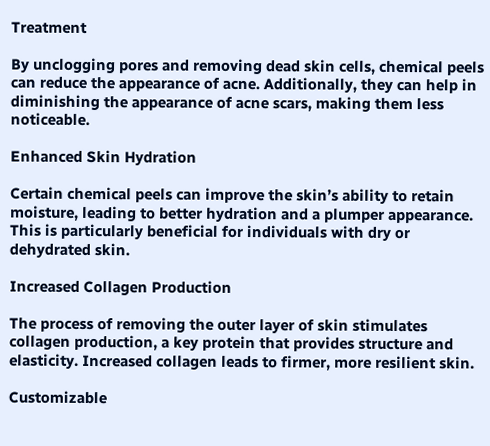Treatment

By unclogging pores and removing dead skin cells, chemical peels can reduce the appearance of acne. Additionally, they can help in diminishing the appearance of acne scars, making them less noticeable.

Enhanced Skin Hydration

Certain chemical peels can improve the skin’s ability to retain moisture, leading to better hydration and a plumper appearance. This is particularly beneficial for individuals with dry or dehydrated skin.

Increased Collagen Production

The process of removing the outer layer of skin stimulates collagen production, a key protein that provides structure and elasticity. Increased collagen leads to firmer, more resilient skin.

Customizable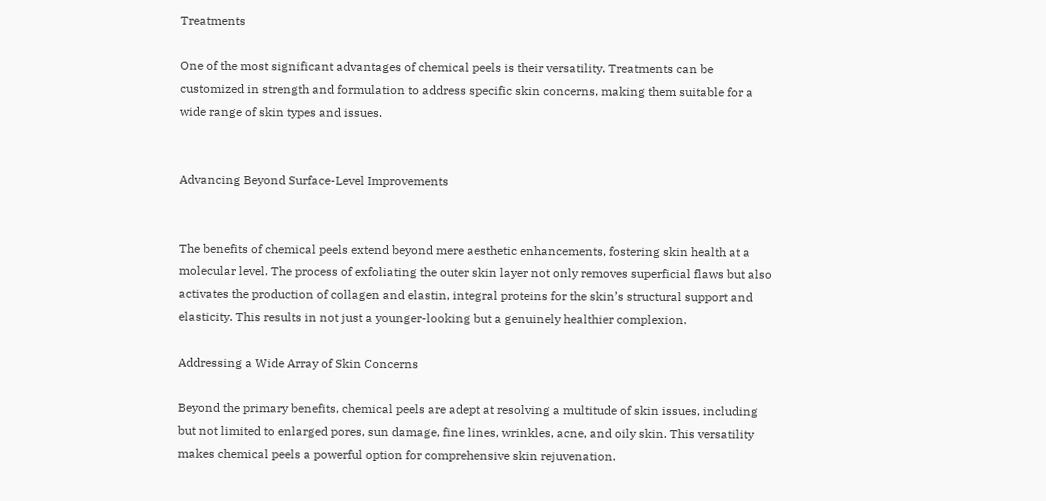Treatments

One of the most significant advantages of chemical peels is their versatility. Treatments can be customized in strength and formulation to address specific skin concerns, making them suitable for a wide range of skin types and issues.


Advancing Beyond Surface-Level Improvements


The benefits of chemical peels extend beyond mere aesthetic enhancements, fostering skin health at a molecular level. The process of exfoliating the outer skin layer not only removes superficial flaws but also activates the production of collagen and elastin, integral proteins for the skin’s structural support and elasticity. This results in not just a younger-looking but a genuinely healthier complexion.

Addressing a Wide Array of Skin Concerns

Beyond the primary benefits, chemical peels are adept at resolving a multitude of skin issues, including but not limited to enlarged pores, sun damage, fine lines, wrinkles, acne, and oily skin. This versatility makes chemical peels a powerful option for comprehensive skin rejuvenation.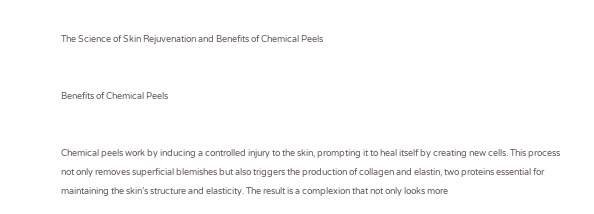The Science of Skin Rejuvenation and Benefits of Chemical Peels


Benefits of Chemical Peels


Chemical peels work by inducing a controlled injury to the skin, prompting it to heal itself by creating new cells. This process not only removes superficial blemishes but also triggers the production of collagen and elastin, two proteins essential for maintaining the skin’s structure and elasticity. The result is a complexion that not only looks more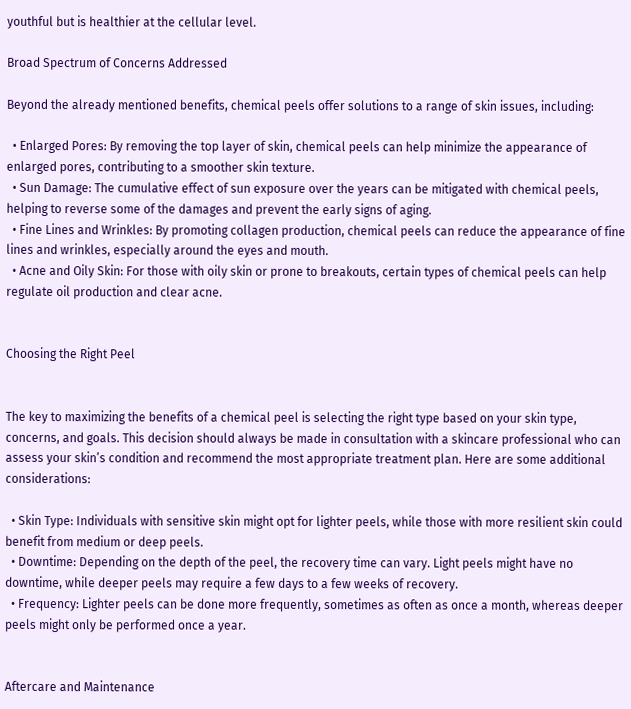youthful but is healthier at the cellular level.

Broad Spectrum of Concerns Addressed

Beyond the already mentioned benefits, chemical peels offer solutions to a range of skin issues, including:

  • Enlarged Pores: By removing the top layer of skin, chemical peels can help minimize the appearance of enlarged pores, contributing to a smoother skin texture.
  • Sun Damage: The cumulative effect of sun exposure over the years can be mitigated with chemical peels, helping to reverse some of the damages and prevent the early signs of aging.
  • Fine Lines and Wrinkles: By promoting collagen production, chemical peels can reduce the appearance of fine lines and wrinkles, especially around the eyes and mouth.
  • Acne and Oily Skin: For those with oily skin or prone to breakouts, certain types of chemical peels can help regulate oil production and clear acne.


Choosing the Right Peel


The key to maximizing the benefits of a chemical peel is selecting the right type based on your skin type, concerns, and goals. This decision should always be made in consultation with a skincare professional who can assess your skin’s condition and recommend the most appropriate treatment plan. Here are some additional considerations:

  • Skin Type: Individuals with sensitive skin might opt for lighter peels, while those with more resilient skin could benefit from medium or deep peels.
  • Downtime: Depending on the depth of the peel, the recovery time can vary. Light peels might have no downtime, while deeper peels may require a few days to a few weeks of recovery.
  • Frequency: Lighter peels can be done more frequently, sometimes as often as once a month, whereas deeper peels might only be performed once a year.


Aftercare and Maintenance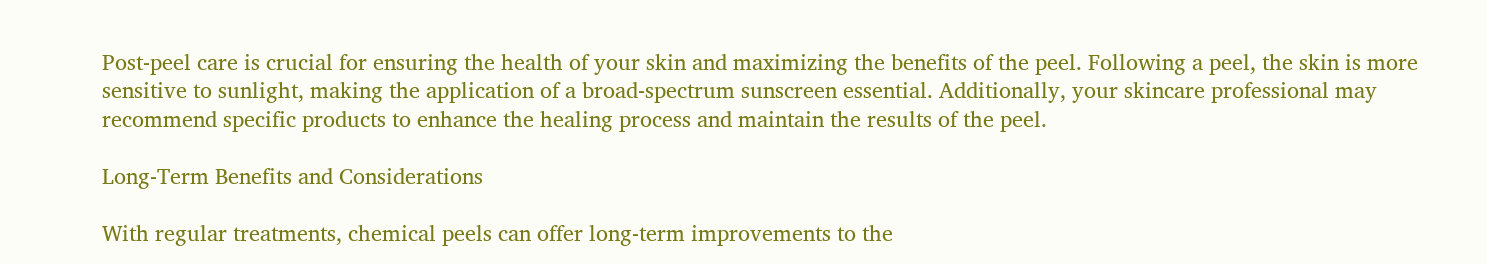Post-peel care is crucial for ensuring the health of your skin and maximizing the benefits of the peel. Following a peel, the skin is more sensitive to sunlight, making the application of a broad-spectrum sunscreen essential. Additionally, your skincare professional may recommend specific products to enhance the healing process and maintain the results of the peel.

Long-Term Benefits and Considerations

With regular treatments, chemical peels can offer long-term improvements to the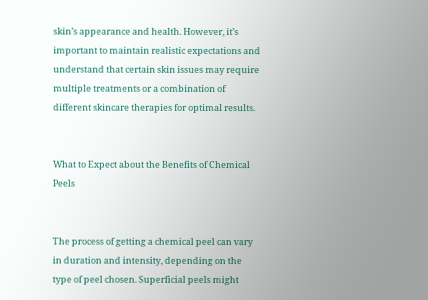skin’s appearance and health. However, it’s important to maintain realistic expectations and understand that certain skin issues may require multiple treatments or a combination of different skincare therapies for optimal results.


What to Expect about the Benefits of Chemical Peels


The process of getting a chemical peel can vary in duration and intensity, depending on the type of peel chosen. Superficial peels might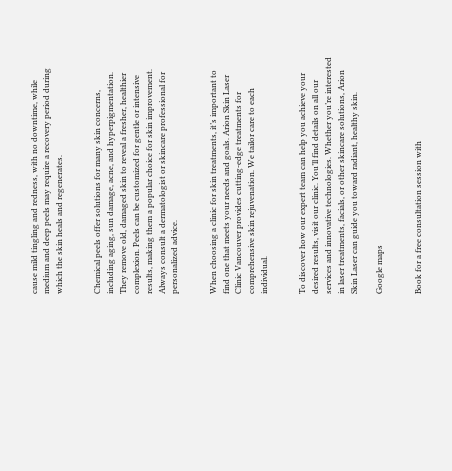cause mild tingling and redness, with no downtime, while medium and deep peels may require a recovery period during which the skin heals and regenerates.


Chemical peels offer solutions for many skin concerns, including aging, sun damage, acne, and hyperpigmentation. They remove old, damaged skin to reveal a fresher, healthier complexion. Peels can be customized for gentle or intensive results, making them a popular choice for skin improvement. Always consult a dermatologist or skincare professional for personalized advice.


When choosing a clinic for skin treatments, it’s important to find one that meets your needs and goals. Arion Skin Laser Clinic Vancouver provides cutting-edge treatments for comprehensive skin rejuvenation. We tailor care to each individual.


To discover how our expert team can help you achieve your desired results, visit our clinic. You’ll find details on all our services and innovative technologies. Whether you’re interested in laser treatments, facials, or other skincare solutions, Arion Skin Laser can guide you toward radiant, healthy skin.

Google maps


Book for a free consultation session with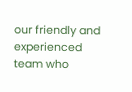our friendly and experienced team who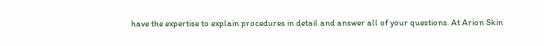have the expertise to explain procedures in detail and answer all of your questions. At Arion Skin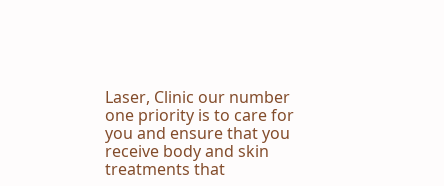Laser, Clinic our number one priority is to care for you and ensure that you receive body and skin treatments that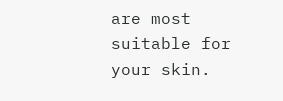are most suitable for your skin.